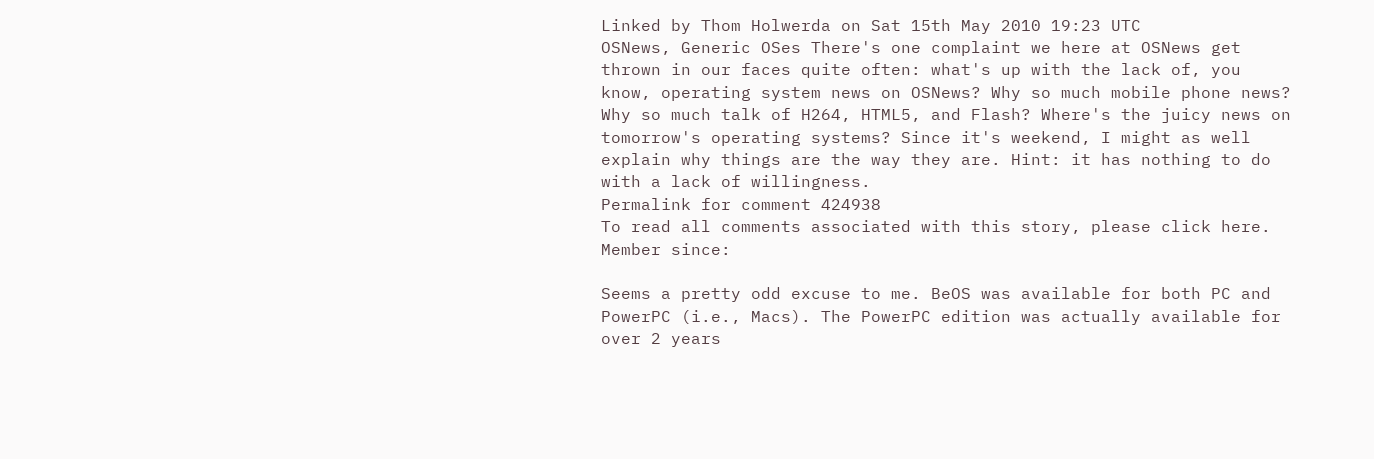Linked by Thom Holwerda on Sat 15th May 2010 19:23 UTC
OSNews, Generic OSes There's one complaint we here at OSNews get thrown in our faces quite often: what's up with the lack of, you know, operating system news on OSNews? Why so much mobile phone news? Why so much talk of H264, HTML5, and Flash? Where's the juicy news on tomorrow's operating systems? Since it's weekend, I might as well explain why things are the way they are. Hint: it has nothing to do with a lack of willingness.
Permalink for comment 424938
To read all comments associated with this story, please click here.
Member since:

Seems a pretty odd excuse to me. BeOS was available for both PC and PowerPC (i.e., Macs). The PowerPC edition was actually available for over 2 years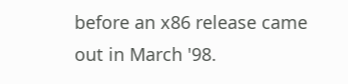before an x86 release came out in March '98.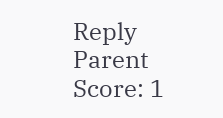Reply Parent Score: 1